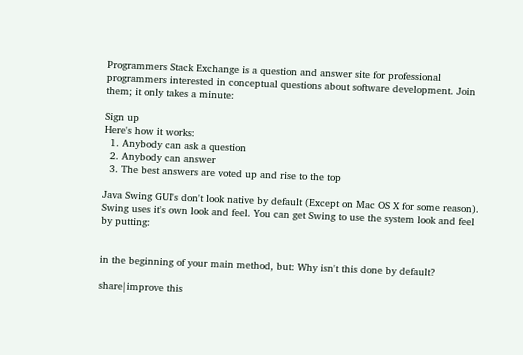Programmers Stack Exchange is a question and answer site for professional programmers interested in conceptual questions about software development. Join them; it only takes a minute:

Sign up
Here's how it works:
  1. Anybody can ask a question
  2. Anybody can answer
  3. The best answers are voted up and rise to the top

Java Swing GUI's don't look native by default (Except on Mac OS X for some reason). Swing uses it's own look and feel. You can get Swing to use the system look and feel by putting:


in the beginning of your main method, but: Why isn't this done by default?

share|improve this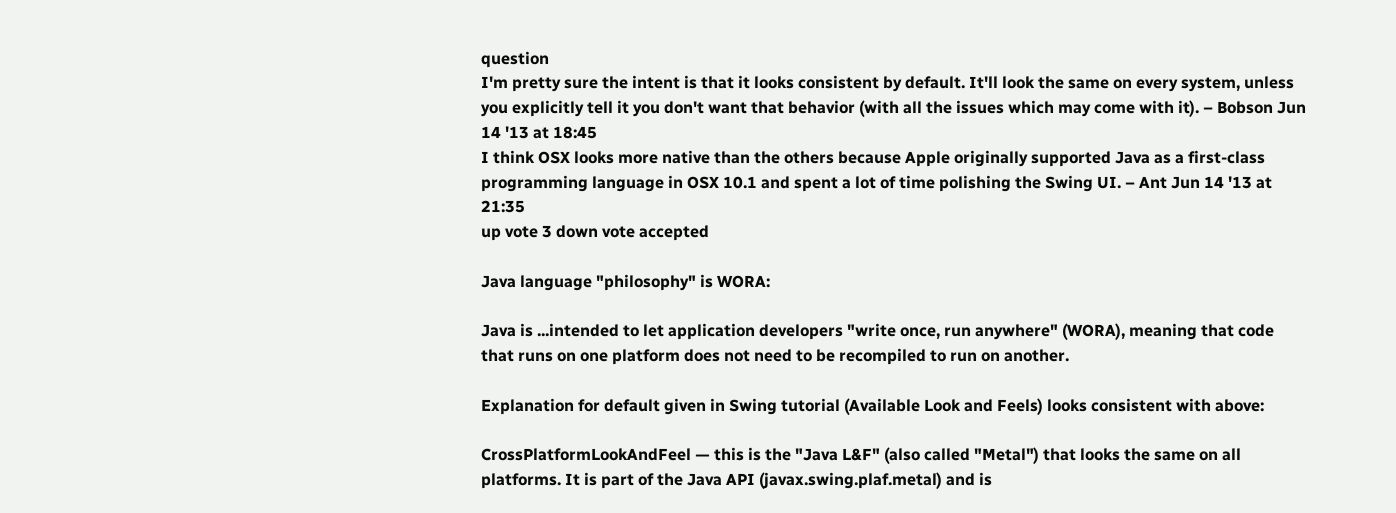question
I'm pretty sure the intent is that it looks consistent by default. It'll look the same on every system, unless you explicitly tell it you don't want that behavior (with all the issues which may come with it). – Bobson Jun 14 '13 at 18:45
I think OSX looks more native than the others because Apple originally supported Java as a first-class programming language in OSX 10.1 and spent a lot of time polishing the Swing UI. – Ant Jun 14 '13 at 21:35
up vote 3 down vote accepted

Java language "philosophy" is WORA:

Java is ...intended to let application developers "write once, run anywhere" (WORA), meaning that code that runs on one platform does not need to be recompiled to run on another.

Explanation for default given in Swing tutorial (Available Look and Feels) looks consistent with above:

CrossPlatformLookAndFeel — this is the "Java L&F" (also called "Metal") that looks the same on all platforms. It is part of the Java API (javax.swing.plaf.metal) and is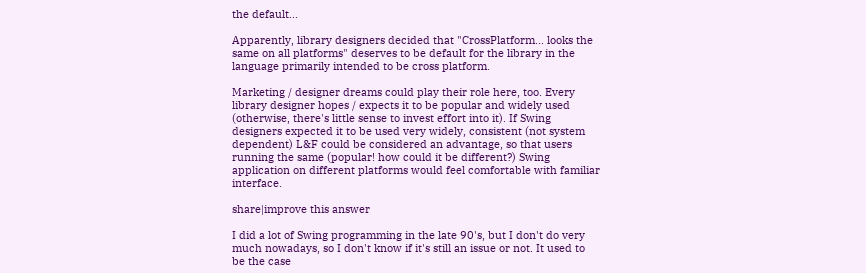the default...

Apparently, library designers decided that "CrossPlatform... looks the same on all platforms" deserves to be default for the library in the language primarily intended to be cross platform.

Marketing / designer dreams could play their role here, too. Every library designer hopes / expects it to be popular and widely used (otherwise, there's little sense to invest effort into it). If Swing designers expected it to be used very widely, consistent (not system dependent) L&F could be considered an advantage, so that users running the same (popular! how could it be different?) Swing application on different platforms would feel comfortable with familiar interface.

share|improve this answer

I did a lot of Swing programming in the late 90's, but I don't do very much nowadays, so I don't know if it's still an issue or not. It used to be the case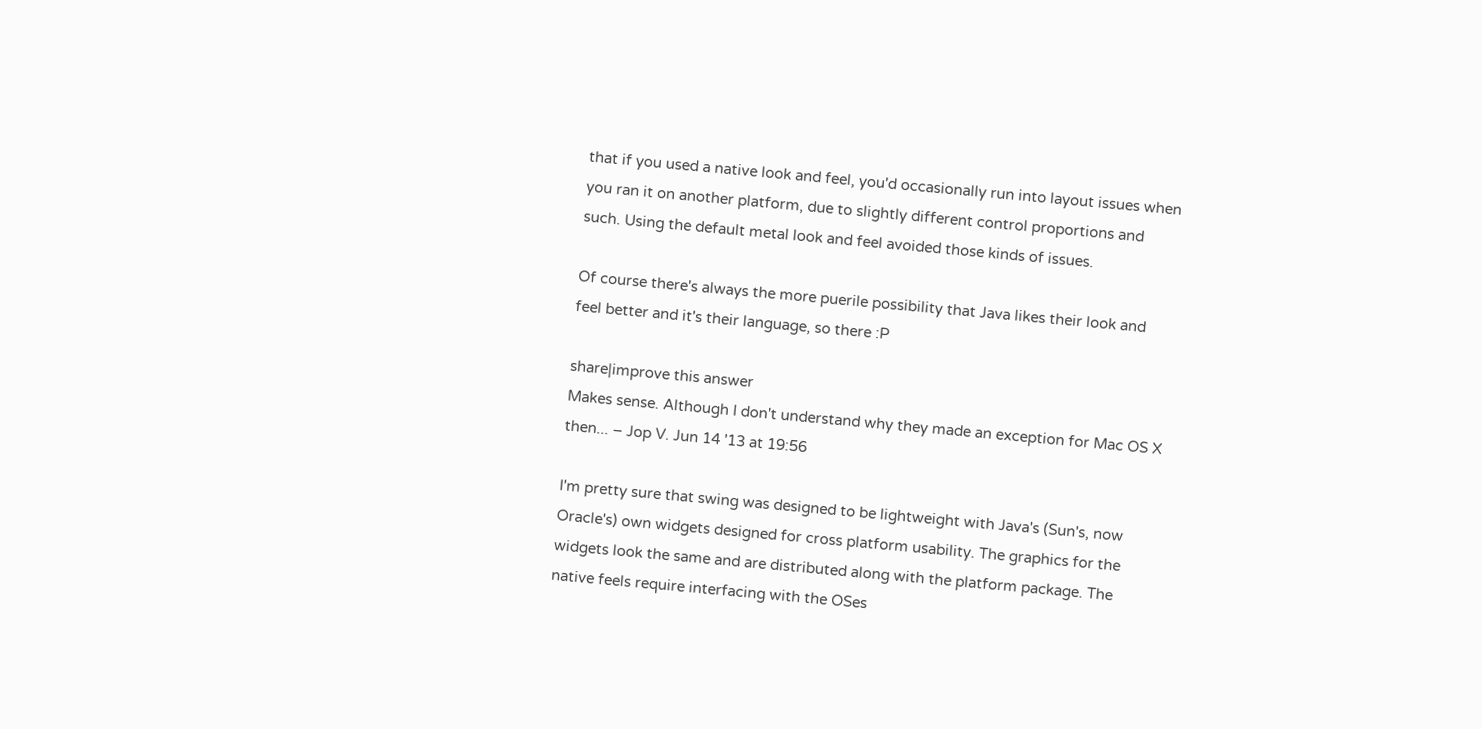that if you used a native look and feel, you'd occasionally run into layout issues when you ran it on another platform, due to slightly different control proportions and such. Using the default metal look and feel avoided those kinds of issues.

Of course there's always the more puerile possibility that Java likes their look and feel better and it's their language, so there :P

share|improve this answer
Makes sense. Although I don't understand why they made an exception for Mac OS X then... – Jop V. Jun 14 '13 at 19:56

I'm pretty sure that swing was designed to be lightweight with Java's (Sun's, now Oracle's) own widgets designed for cross platform usability. The graphics for the widgets look the same and are distributed along with the platform package. The native feels require interfacing with the OSes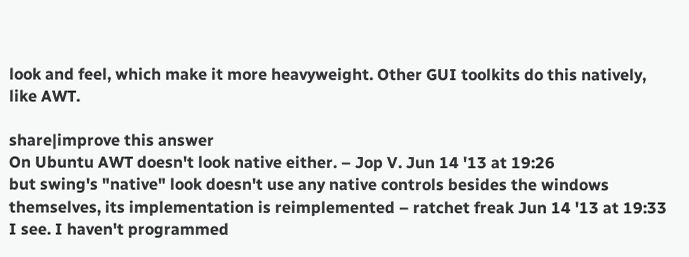look and feel, which make it more heavyweight. Other GUI toolkits do this natively, like AWT.

share|improve this answer
On Ubuntu AWT doesn't look native either. – Jop V. Jun 14 '13 at 19:26
but swing's "native" look doesn't use any native controls besides the windows themselves, its implementation is reimplemented – ratchet freak Jun 14 '13 at 19:33
I see. I haven't programmed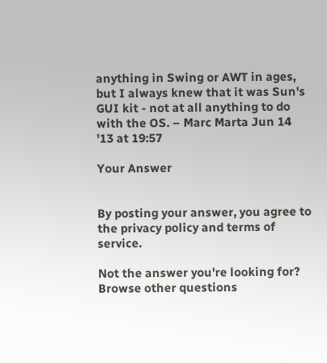anything in Swing or AWT in ages, but I always knew that it was Sun's GUI kit - not at all anything to do with the OS. – Marc Marta Jun 14 '13 at 19:57

Your Answer


By posting your answer, you agree to the privacy policy and terms of service.

Not the answer you're looking for? Browse other questions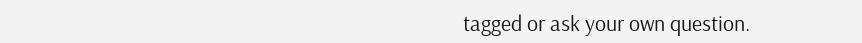tagged or ask your own question.